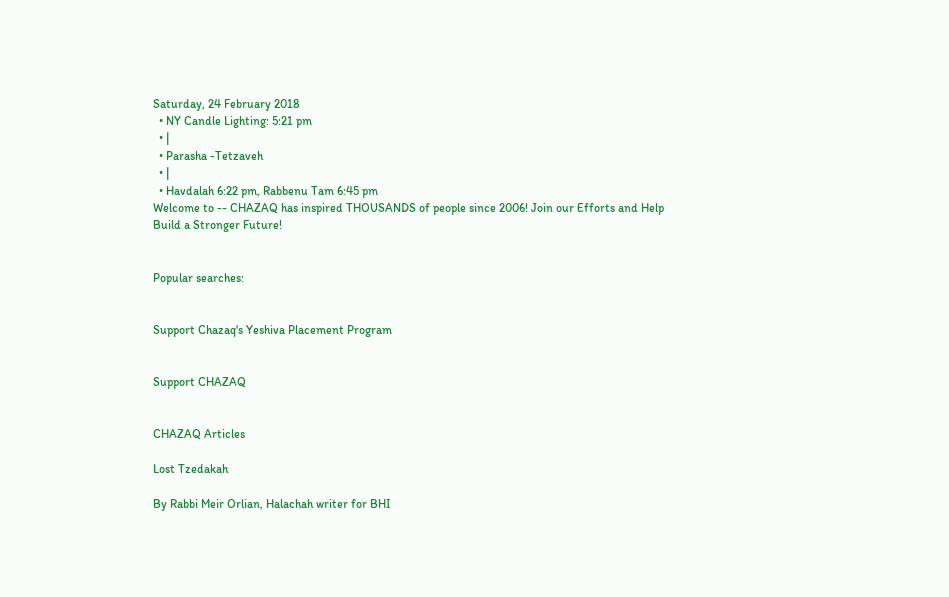Saturday, 24 February 2018
  • NY Candle Lighting: 5:21 pm
  • |
  • Parasha -Tetzaveh
  • |
  • Havdalah 6:22 pm, Rabbenu Tam 6:45 pm
Welcome to -- CHAZAQ has inspired THOUSANDS of people since 2006! Join our Efforts and Help Build a Stronger Future!


Popular searches:


Support Chazaq's Yeshiva Placement Program


Support CHAZAQ


CHAZAQ Articles

Lost Tzedakah

By Rabbi Meir Orlian, Halachah writer for BHI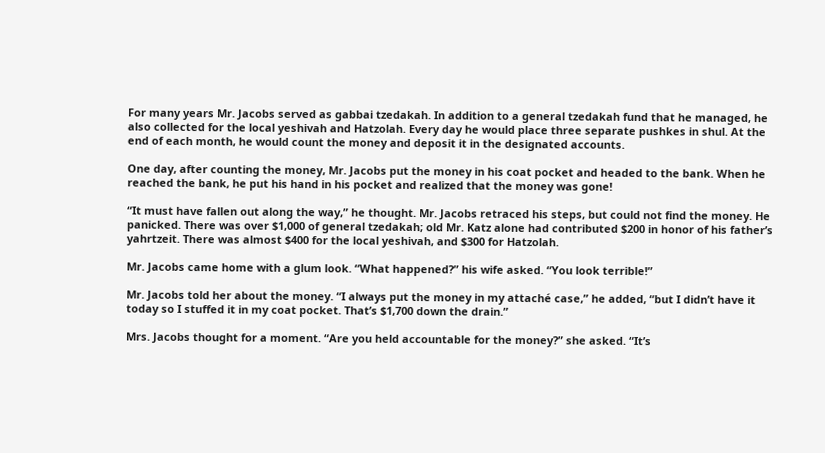For many years Mr. Jacobs served as gabbai tzedakah. In addition to a general tzedakah fund that he managed, he also collected for the local yeshivah and Hatzolah. Every day he would place three separate pushkes in shul. At the end of each month, he would count the money and deposit it in the designated accounts.

One day, after counting the money, Mr. Jacobs put the money in his coat pocket and headed to the bank. When he reached the bank, he put his hand in his pocket and realized that the money was gone!

“It must have fallen out along the way,” he thought. Mr. Jacobs retraced his steps, but could not find the money. He panicked. There was over $1,000 of general tzedakah; old Mr. Katz alone had contributed $200 in honor of his father’s yahrtzeit. There was almost $400 for the local yeshivah, and $300 for Hatzolah.

Mr. Jacobs came home with a glum look. “What happened?” his wife asked. “You look terrible!”

Mr. Jacobs told her about the money. “I always put the money in my attaché case,” he added, “but I didn’t have it today so I stuffed it in my coat pocket. That’s $1,700 down the drain.”

Mrs. Jacobs thought for a moment. “Are you held accountable for the money?” she asked. “It’s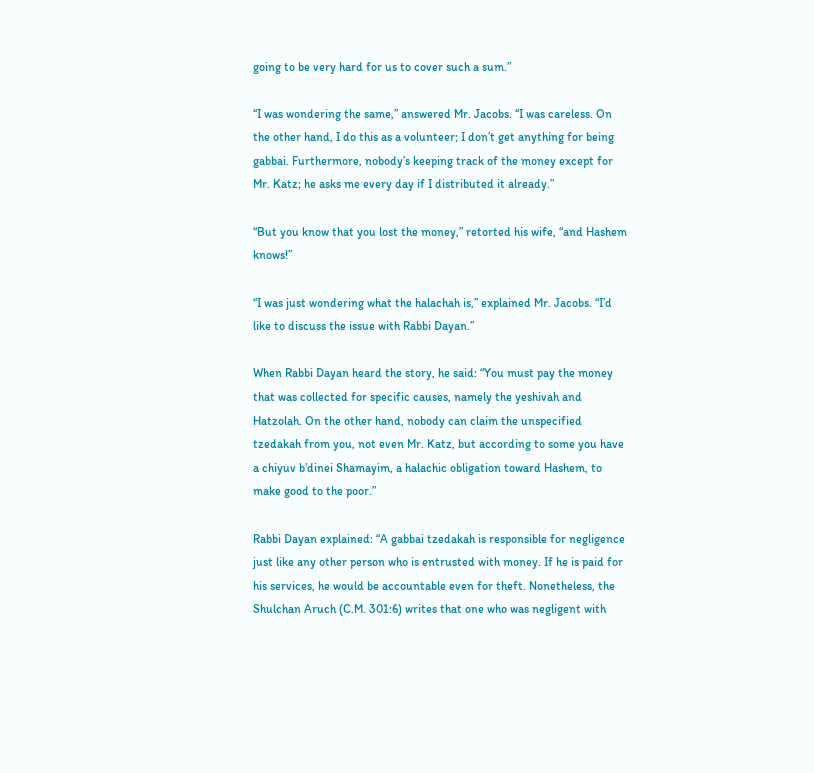going to be very hard for us to cover such a sum.”

“I was wondering the same,” answered Mr. Jacobs. “I was careless. On the other hand, I do this as a volunteer; I don’t get anything for being gabbai. Furthermore, nobody’s keeping track of the money except for Mr. Katz; he asks me every day if I distributed it already.”

“But you know that you lost the money,” retorted his wife, “and Hashem knows!”

“I was just wondering what the halachah is,” explained Mr. Jacobs. “I’d like to discuss the issue with Rabbi Dayan.”

When Rabbi Dayan heard the story, he said: “You must pay the money that was collected for specific causes, namely the yeshivah and Hatzolah. On the other hand, nobody can claim the unspecified tzedakah from you, not even Mr. Katz, but according to some you have a chiyuv b’dinei Shamayim, a halachic obligation toward Hashem, to make good to the poor.”

Rabbi Dayan explained: “A gabbai tzedakah is responsible for negligence just like any other person who is entrusted with money. If he is paid for his services, he would be accountable even for theft. Nonetheless, the Shulchan Aruch (C.M. 301:6) writes that one who was negligent with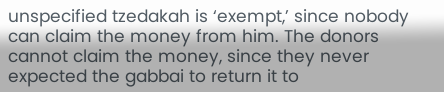unspecified tzedakah is ‘exempt,’ since nobody can claim the money from him. The donors cannot claim the money, since they never expected the gabbai to return it to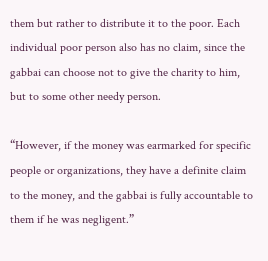them but rather to distribute it to the poor. Each individual poor person also has no claim, since the gabbai can choose not to give the charity to him, but to some other needy person.

“However, if the money was earmarked for specific people or organizations, they have a definite claim to the money, and the gabbai is fully accountable to them if he was negligent.”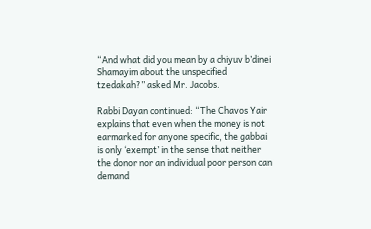“And what did you mean by a chiyuv b’dinei Shamayim about the unspecified tzedakah?” asked Mr. Jacobs.

Rabbi Dayan continued: “The Chavos Yair explains that even when the money is not earmarked for anyone specific, the gabbai is only ‘exempt’ in the sense that neither the donor nor an individual poor person can demand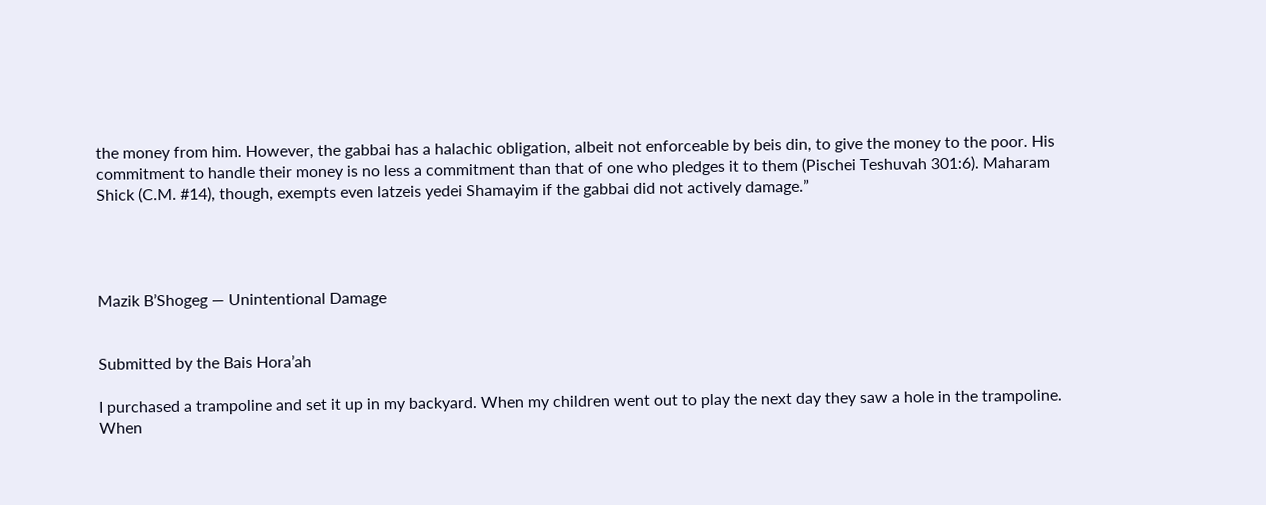the money from him. However, the gabbai has a halachic obligation, albeit not enforceable by beis din, to give the money to the poor. His commitment to handle their money is no less a commitment than that of one who pledges it to them (Pischei Teshuvah 301:6). Maharam Shick (C.M. #14), though, exempts even latzeis yedei Shamayim if the gabbai did not actively damage.”




Mazik B’Shogeg — Unintentional Damage


Submitted by the Bais Hora’ah

I purchased a trampoline and set it up in my backyard. When my children went out to play the next day they saw a hole in the trampoline. When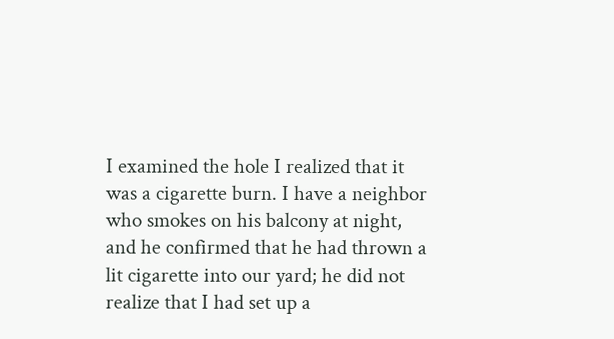I examined the hole I realized that it was a cigarette burn. I have a neighbor who smokes on his balcony at night, and he confirmed that he had thrown a lit cigarette into our yard; he did not realize that I had set up a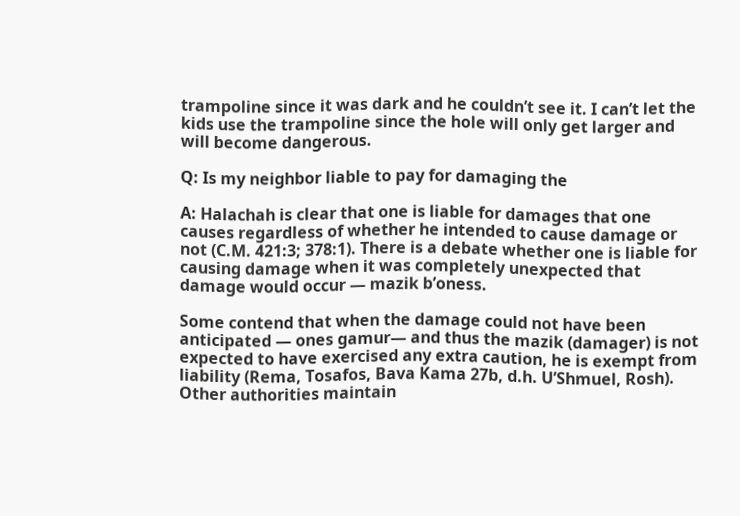trampoline since it was dark and he couldn’t see it. I can’t let the kids use the trampoline since the hole will only get larger and will become dangerous.

Q: Is my neighbor liable to pay for damaging the

A: Halachah is clear that one is liable for damages that one causes regardless of whether he intended to cause damage or not (C.M. 421:3; 378:1). There is a debate whether one is liable for causing damage when it was completely unexpected that damage would occur — mazik b’oness.

Some contend that when the damage could not have been anticipated — ones gamur— and thus the mazik (damager) is not expected to have exercised any extra caution, he is exempt from liability (Rema, Tosafos, Bava Kama 27b, d.h. U’Shmuel, Rosh). Other authorities maintain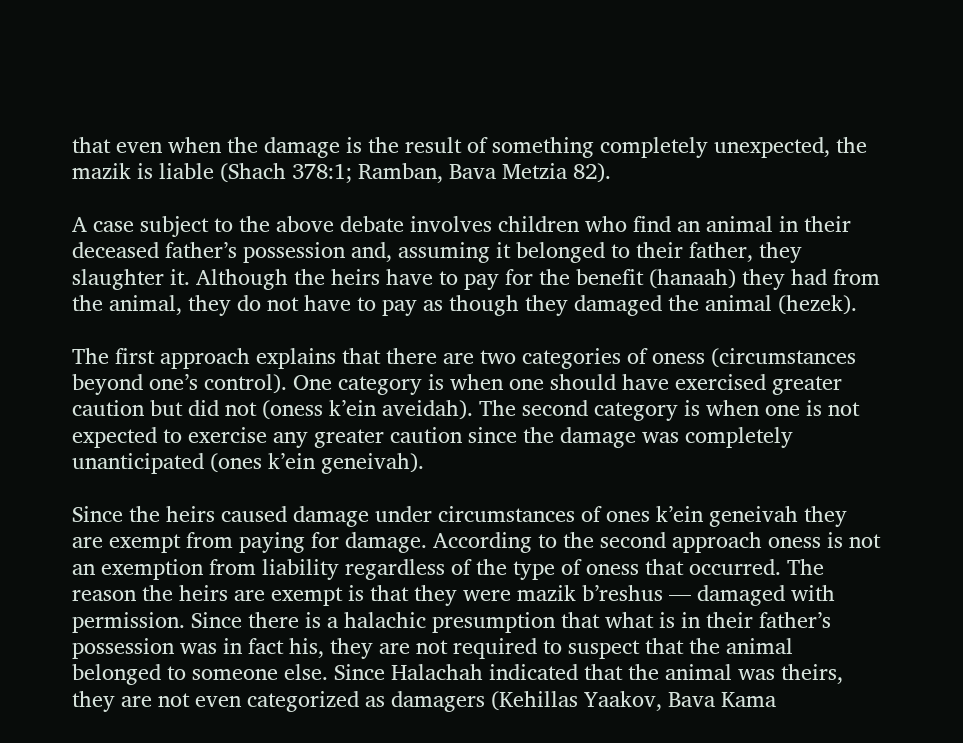that even when the damage is the result of something completely unexpected, the mazik is liable (Shach 378:1; Ramban, Bava Metzia 82).

A case subject to the above debate involves children who find an animal in their deceased father’s possession and, assuming it belonged to their father, they slaughter it. Although the heirs have to pay for the benefit (hanaah) they had from the animal, they do not have to pay as though they damaged the animal (hezek).

The first approach explains that there are two categories of oness (circumstances beyond one’s control). One category is when one should have exercised greater caution but did not (oness k’ein aveidah). The second category is when one is not expected to exercise any greater caution since the damage was completely unanticipated (ones k’ein geneivah).

Since the heirs caused damage under circumstances of ones k’ein geneivah they are exempt from paying for damage. According to the second approach oness is not an exemption from liability regardless of the type of oness that occurred. The reason the heirs are exempt is that they were mazik b’reshus — damaged with permission. Since there is a halachic presumption that what is in their father’s possession was in fact his, they are not required to suspect that the animal belonged to someone else. Since Halachah indicated that the animal was theirs, they are not even categorized as damagers (Kehillas Yaakov, Bava Kama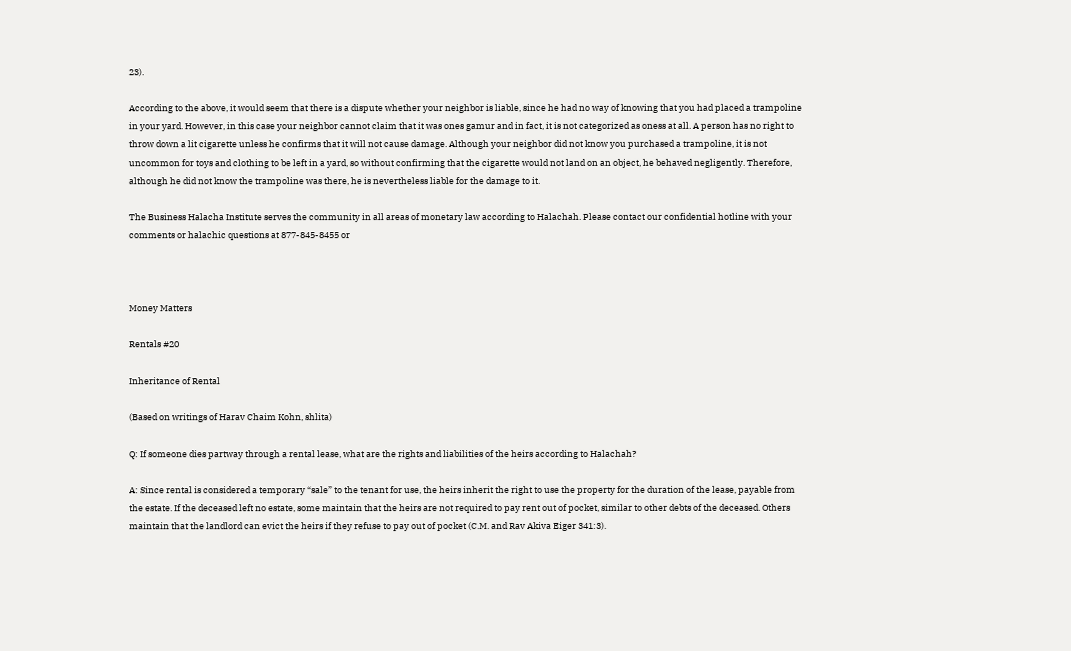23).

According to the above, it would seem that there is a dispute whether your neighbor is liable, since he had no way of knowing that you had placed a trampoline in your yard. However, in this case your neighbor cannot claim that it was ones gamur and in fact, it is not categorized as oness at all. A person has no right to throw down a lit cigarette unless he confirms that it will not cause damage. Although your neighbor did not know you purchased a trampoline, it is not uncommon for toys and clothing to be left in a yard, so without confirming that the cigarette would not land on an object, he behaved negligently. Therefore, although he did not know the trampoline was there, he is nevertheless liable for the damage to it.

The Business Halacha Institute serves the community in all areas of monetary law according to Halachah. Please contact our confidential hotline with your comments or halachic questions at 877-845-8455 or



Money Matters

Rentals #20

Inheritance of Rental

(Based on writings of Harav Chaim Kohn, shlita)

Q: If someone dies partway through a rental lease, what are the rights and liabilities of the heirs according to Halachah?

A: Since rental is considered a temporary “sale” to the tenant for use, the heirs inherit the right to use the property for the duration of the lease, payable from the estate. If the deceased left no estate, some maintain that the heirs are not required to pay rent out of pocket, similar to other debts of the deceased. Others maintain that the landlord can evict the heirs if they refuse to pay out of pocket (C.M. and Rav Akiva Eiger 341:3).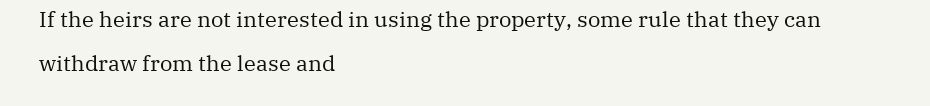If the heirs are not interested in using the property, some rule that they can withdraw from the lease and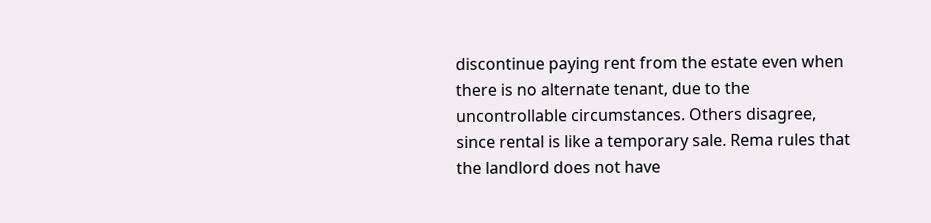discontinue paying rent from the estate even when there is no alternate tenant, due to the uncontrollable circumstances. Others disagree, since rental is like a temporary sale. Rema rules that the landlord does not have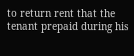to return rent that the tenant prepaid during his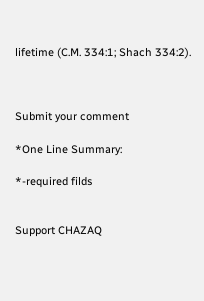lifetime (C.M. 334:1; Shach 334:2).



Submit your comment

*One Line Summary:

*-required filds


Support CHAZAQ